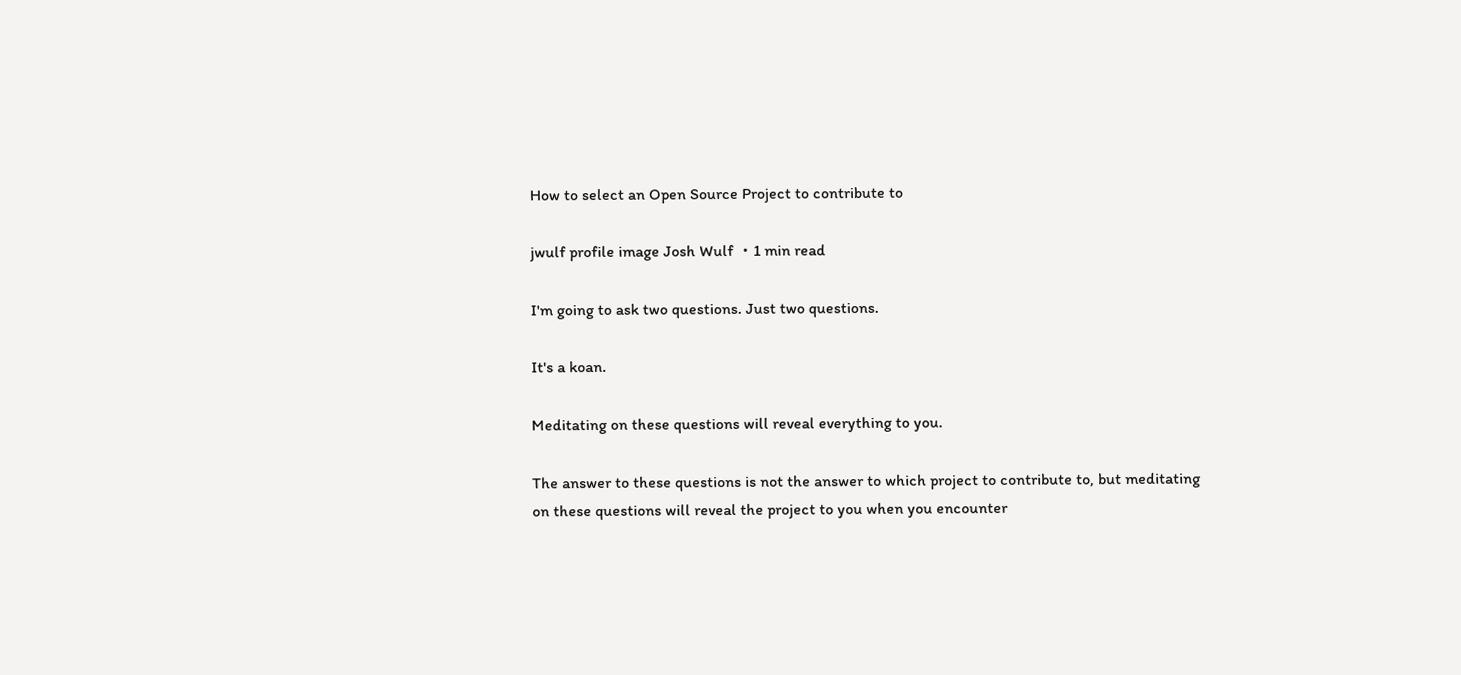How to select an Open Source Project to contribute to

jwulf profile image Josh Wulf ・1 min read

I'm going to ask two questions. Just two questions.

It's a koan.

Meditating on these questions will reveal everything to you.

The answer to these questions is not the answer to which project to contribute to, but meditating on these questions will reveal the project to you when you encounter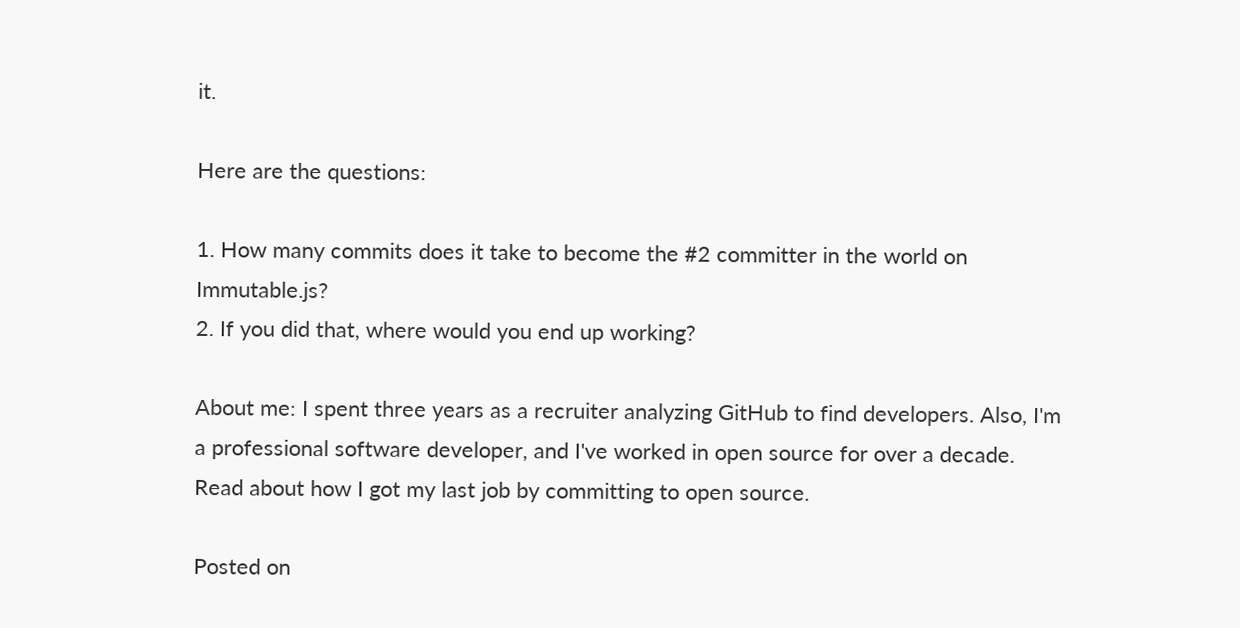it.

Here are the questions:

1. How many commits does it take to become the #2 committer in the world on Immutable.js?
2. If you did that, where would you end up working?

About me: I spent three years as a recruiter analyzing GitHub to find developers. Also, I'm a professional software developer, and I've worked in open source for over a decade. Read about how I got my last job by committing to open source.

Posted on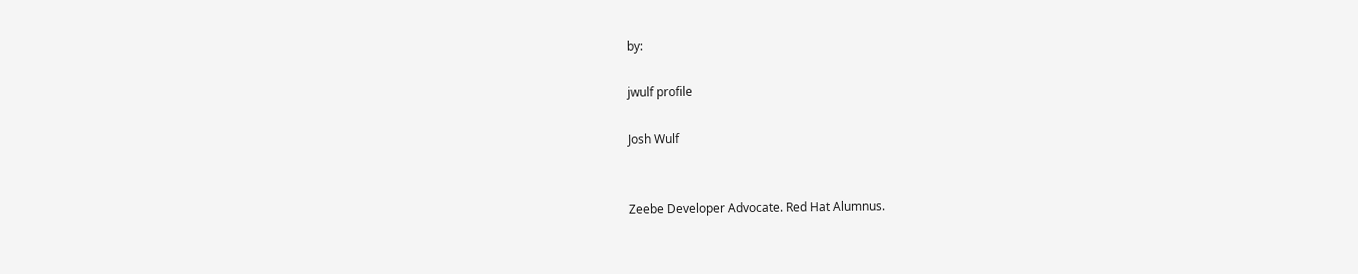by:

jwulf profile

Josh Wulf


Zeebe Developer Advocate. Red Hat Alumnus.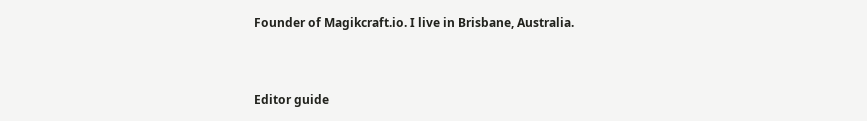Founder of Magikcraft.io. I live in Brisbane, Australia.


Editor guide